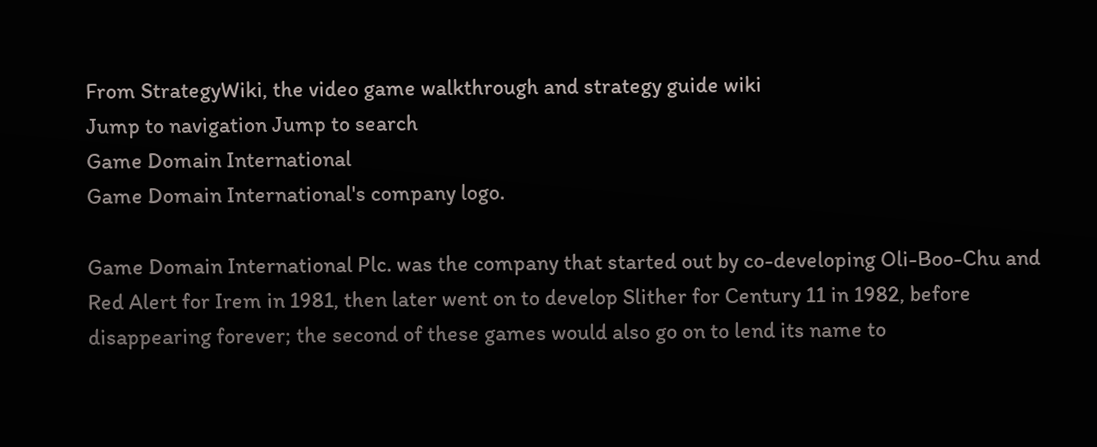From StrategyWiki, the video game walkthrough and strategy guide wiki
Jump to navigation Jump to search
Game Domain International
Game Domain International's company logo.

Game Domain International Plc. was the company that started out by co-developing Oli-Boo-Chu and Red Alert for Irem in 1981, then later went on to develop Slither for Century 11 in 1982, before disappearing forever; the second of these games would also go on to lend its name to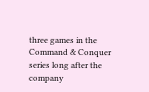three games in the Command & Conquer series long after the company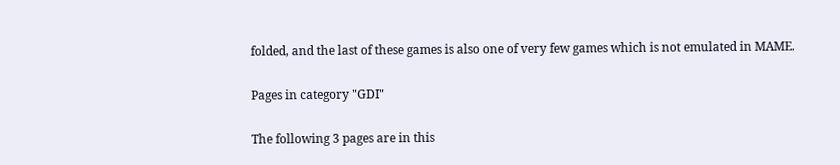folded, and the last of these games is also one of very few games which is not emulated in MAME.

Pages in category "GDI"

The following 3 pages are in this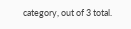category, out of 3 total.